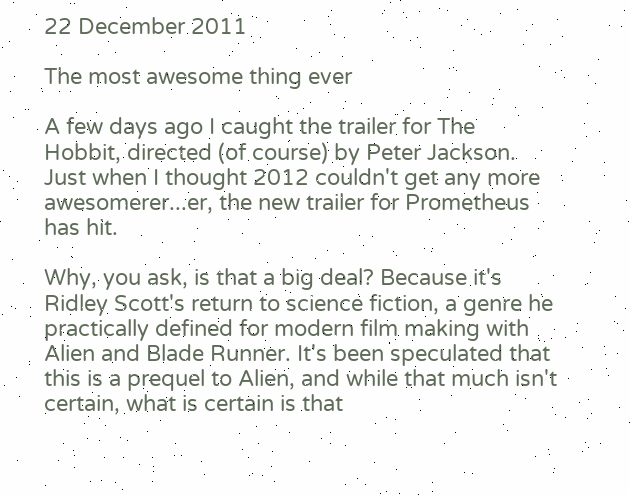22 December 2011

The most awesome thing ever

A few days ago I caught the trailer for The Hobbit, directed (of course) by Peter Jackson. Just when I thought 2012 couldn't get any more awesomerer...er, the new trailer for Prometheus has hit.

Why, you ask, is that a big deal? Because it's Ridley Scott's return to science fiction, a genre he practically defined for modern film making with Alien and Blade Runner. It's been speculated that this is a prequel to Alien, and while that much isn't certain, what is certain is that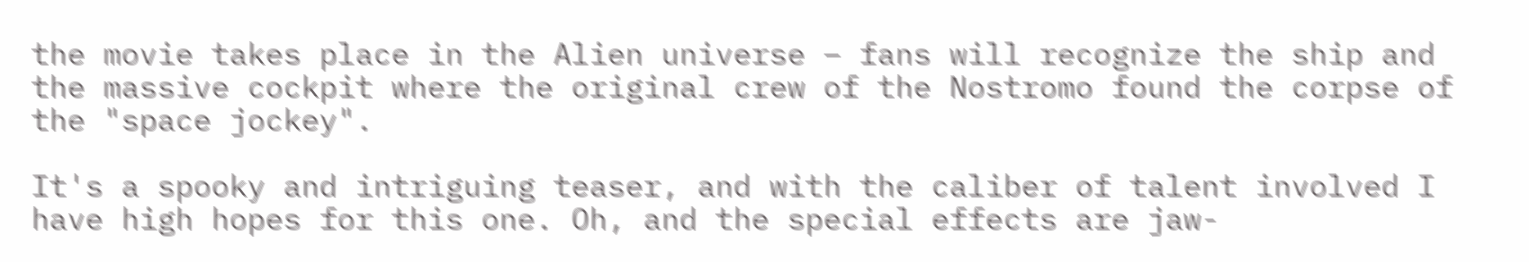the movie takes place in the Alien universe – fans will recognize the ship and the massive cockpit where the original crew of the Nostromo found the corpse of the "space jockey".

It's a spooky and intriguing teaser, and with the caliber of talent involved I have high hopes for this one. Oh, and the special effects are jaw-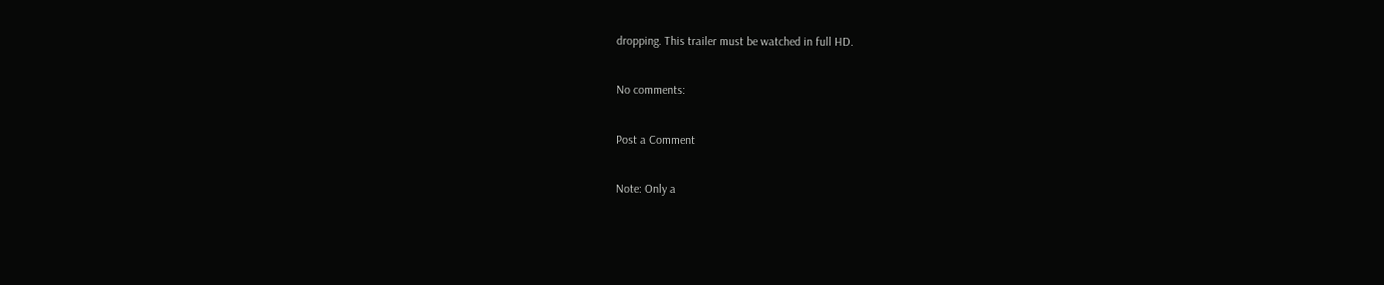dropping. This trailer must be watched in full HD.

No comments:

Post a Comment

Note: Only a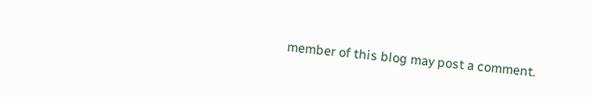member of this blog may post a comment.